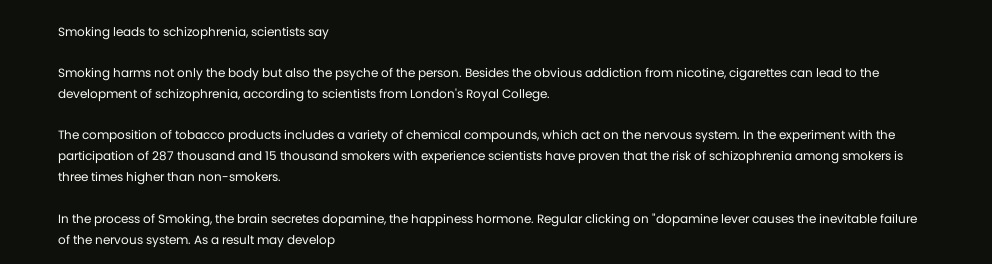Smoking leads to schizophrenia, scientists say

Smoking harms not only the body but also the psyche of the person. Besides the obvious addiction from nicotine, cigarettes can lead to the development of schizophrenia, according to scientists from London's Royal College.

The composition of tobacco products includes a variety of chemical compounds, which act on the nervous system. In the experiment with the participation of 287 thousand and 15 thousand smokers with experience scientists have proven that the risk of schizophrenia among smokers is three times higher than non-smokers.

In the process of Smoking, the brain secretes dopamine, the happiness hormone. Regular clicking on "dopamine lever causes the inevitable failure of the nervous system. As a result may develop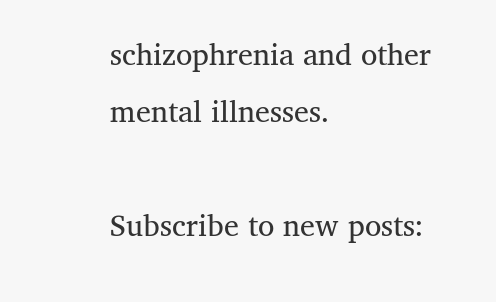schizophrenia and other mental illnesses.

Subscribe to new posts: